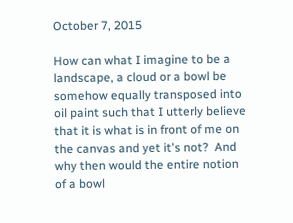October 7, 2015

How can what I imagine to be a landscape, a cloud or a bowl be somehow equally transposed into oil paint such that I utterly believe that it is what is in front of me on the canvas and yet it's not?  And why then would the entire notion of a bowl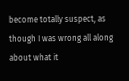become totally suspect, as though I was wrong all along about what it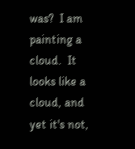was?  I am painting a cloud.  It looks like a cloud, and yet it's not,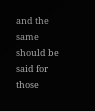and the same should be said for those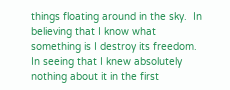things floating around in the sky.  In believing that I know what something is I destroy its freedom.  In seeing that I knew absolutely nothing about it in the first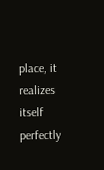place, it realizes itself perfectly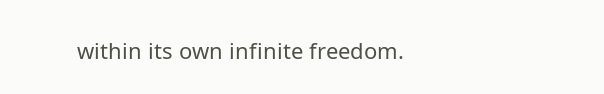within its own infinite freedom.